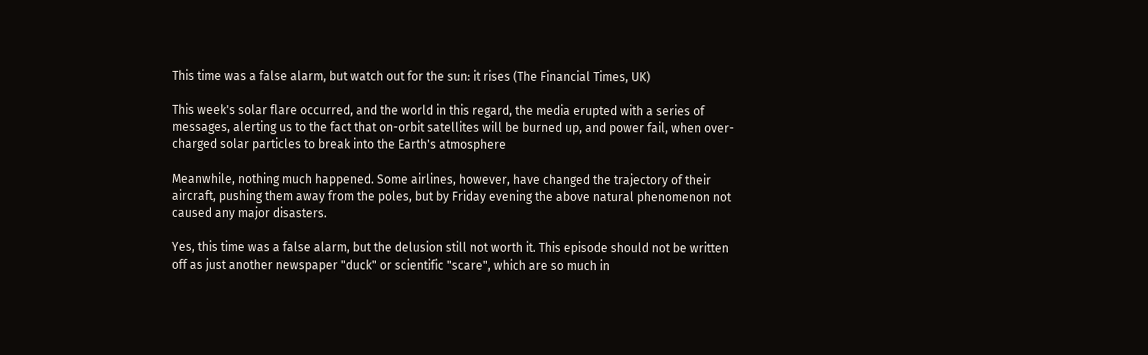This time was a false alarm, but watch out for the sun: it rises (The Financial Times, UK)

This week's solar flare occurred, and the world in this regard, the media erupted with a series of messages, alerting us to the fact that on-orbit satellites will be burned up, and power fail, when over-charged solar particles to break into the Earth's atmosphere

Meanwhile, nothing much happened. Some airlines, however, have changed the trajectory of their aircraft, pushing them away from the poles, but by Friday evening the above natural phenomenon not caused any major disasters.

Yes, this time was a false alarm, but the delusion still not worth it. This episode should not be written off as just another newspaper "duck" or scientific "scare", which are so much in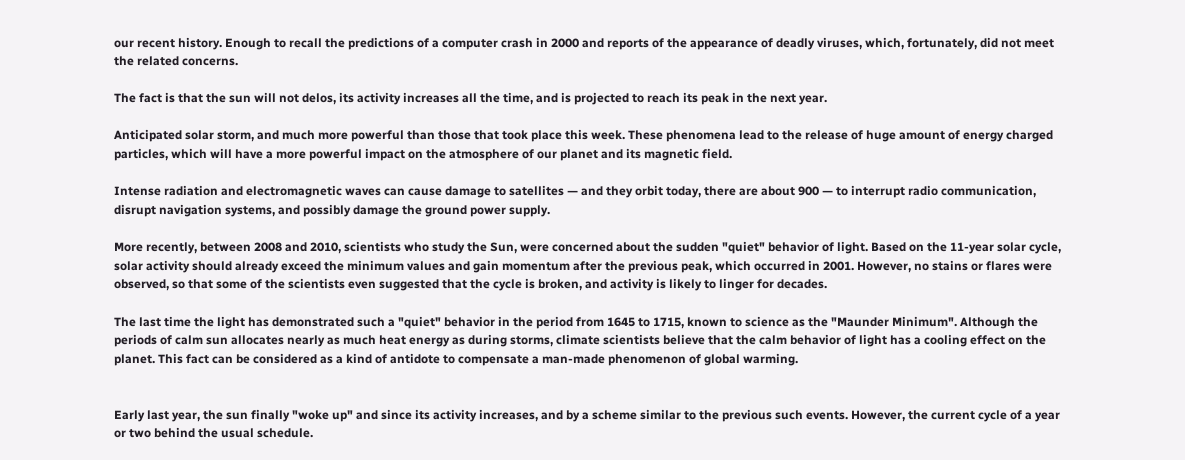our recent history. Enough to recall the predictions of a computer crash in 2000 and reports of the appearance of deadly viruses, which, fortunately, did not meet the related concerns.

The fact is that the sun will not delos, its activity increases all the time, and is projected to reach its peak in the next year.

Anticipated solar storm, and much more powerful than those that took place this week. These phenomena lead to the release of huge amount of energy charged particles, which will have a more powerful impact on the atmosphere of our planet and its magnetic field.

Intense radiation and electromagnetic waves can cause damage to satellites — and they orbit today, there are about 900 — to interrupt radio communication, disrupt navigation systems, and possibly damage the ground power supply.

More recently, between 2008 and 2010, scientists who study the Sun, were concerned about the sudden "quiet" behavior of light. Based on the 11-year solar cycle, solar activity should already exceed the minimum values and gain momentum after the previous peak, which occurred in 2001. However, no stains or flares were observed, so that some of the scientists even suggested that the cycle is broken, and activity is likely to linger for decades.

The last time the light has demonstrated such a "quiet" behavior in the period from 1645 to 1715, known to science as the "Maunder Minimum". Although the periods of calm sun allocates nearly as much heat energy as during storms, climate scientists believe that the calm behavior of light has a cooling effect on the planet. This fact can be considered as a kind of antidote to compensate a man-made phenomenon of global warming.


Early last year, the sun finally "woke up" and since its activity increases, and by a scheme similar to the previous such events. However, the current cycle of a year or two behind the usual schedule.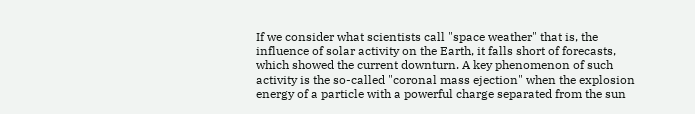If we consider what scientists call "space weather" that is, the influence of solar activity on the Earth, it falls short of forecasts, which showed the current downturn. A key phenomenon of such activity is the so-called "coronal mass ejection" when the explosion energy of a particle with a powerful charge separated from the sun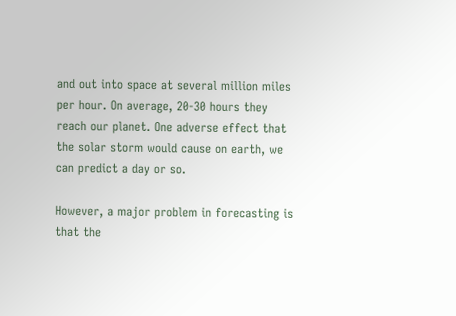and out into space at several million miles per hour. On average, 20-30 hours they reach our planet. One adverse effect that the solar storm would cause on earth, we can predict a day or so.

However, a major problem in forecasting is that the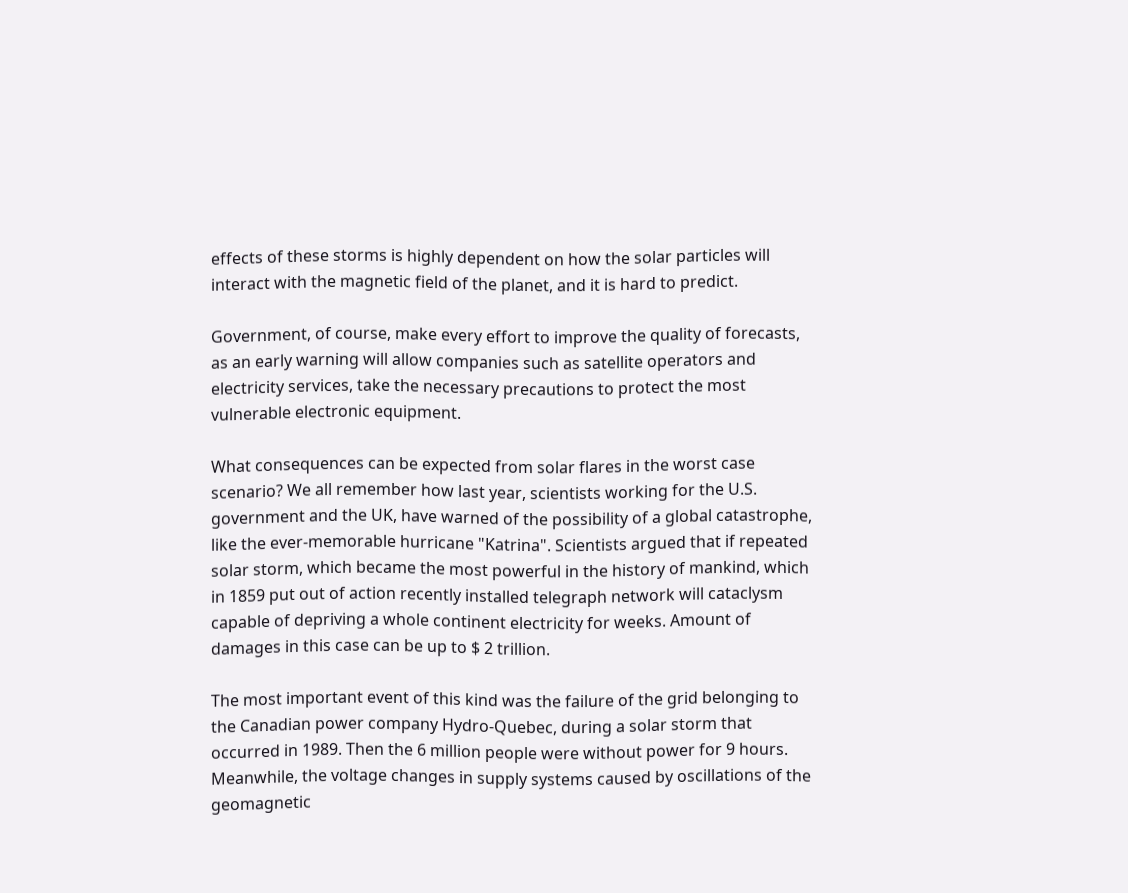effects of these storms is highly dependent on how the solar particles will interact with the magnetic field of the planet, and it is hard to predict.

Government, of course, make every effort to improve the quality of forecasts, as an early warning will allow companies such as satellite operators and electricity services, take the necessary precautions to protect the most vulnerable electronic equipment.

What consequences can be expected from solar flares in the worst case scenario? We all remember how last year, scientists working for the U.S. government and the UK, have warned of the possibility of a global catastrophe, like the ever-memorable hurricane "Katrina". Scientists argued that if repeated solar storm, which became the most powerful in the history of mankind, which in 1859 put out of action recently installed telegraph network will cataclysm capable of depriving a whole continent electricity for weeks. Amount of damages in this case can be up to $ 2 trillion.

The most important event of this kind was the failure of the grid belonging to the Canadian power company Hydro-Quebec, during a solar storm that occurred in 1989. Then the 6 million people were without power for 9 hours. Meanwhile, the voltage changes in supply systems caused by oscillations of the geomagnetic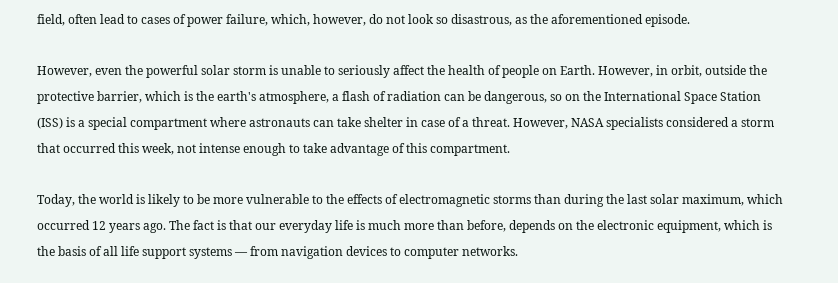field, often lead to cases of power failure, which, however, do not look so disastrous, as the aforementioned episode.

However, even the powerful solar storm is unable to seriously affect the health of people on Earth. However, in orbit, outside the protective barrier, which is the earth's atmosphere, a flash of radiation can be dangerous, so on the International Space Station (ISS) is a special compartment where astronauts can take shelter in case of a threat. However, NASA specialists considered a storm that occurred this week, not intense enough to take advantage of this compartment.

Today, the world is likely to be more vulnerable to the effects of electromagnetic storms than during the last solar maximum, which occurred 12 years ago. The fact is that our everyday life is much more than before, depends on the electronic equipment, which is the basis of all life support systems — from navigation devices to computer networks.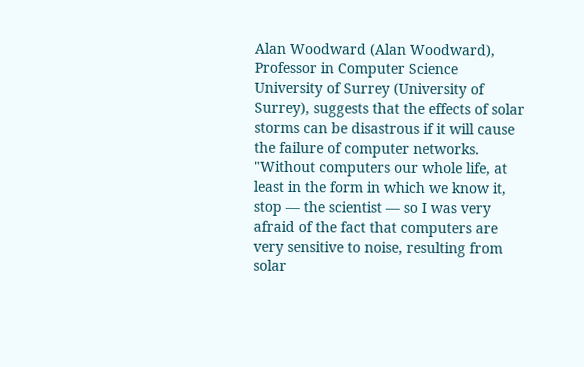Alan Woodward (Alan Woodward), Professor in Computer Science University of Surrey (University of Surrey), suggests that the effects of solar storms can be disastrous if it will cause the failure of computer networks. "Without computers our whole life, at least in the form in which we know it, stop — the scientist — so I was very afraid of the fact that computers are very sensitive to noise, resulting from solar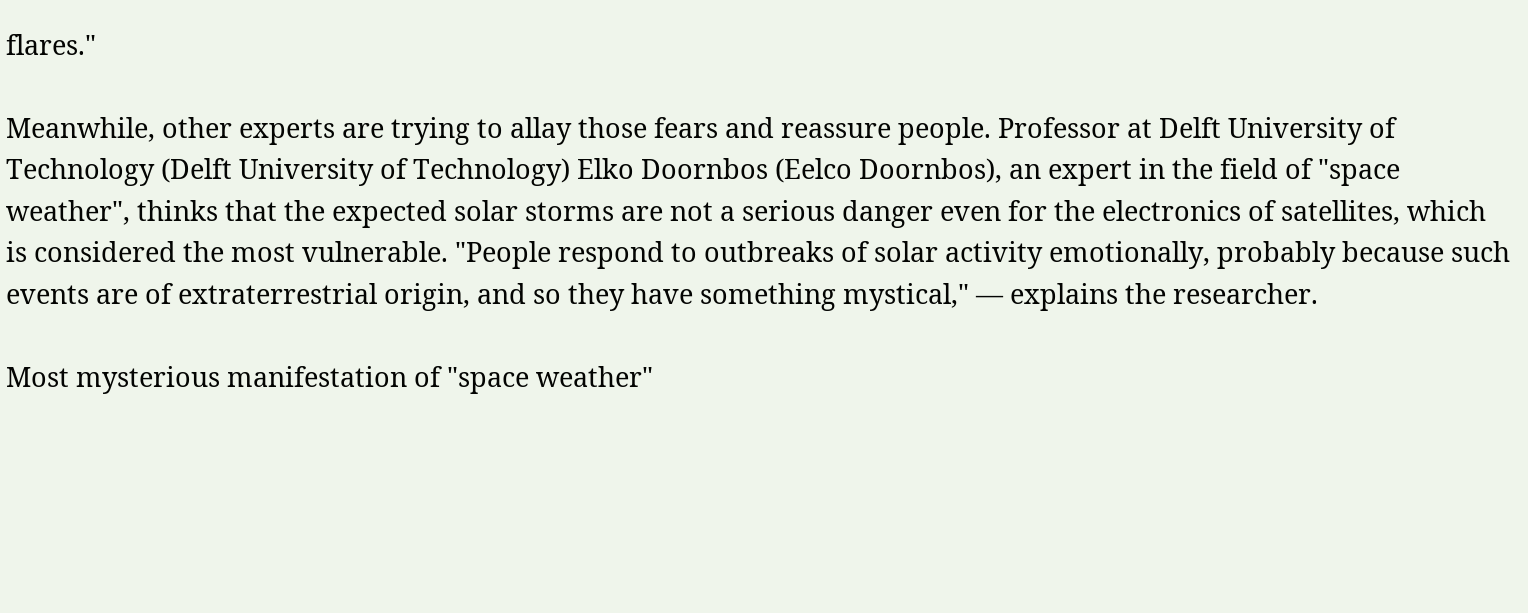flares."

Meanwhile, other experts are trying to allay those fears and reassure people. Professor at Delft University of Technology (Delft University of Technology) Elko Doornbos (Eelco Doornbos), an expert in the field of "space weather", thinks that the expected solar storms are not a serious danger even for the electronics of satellites, which is considered the most vulnerable. "People respond to outbreaks of solar activity emotionally, probably because such events are of extraterrestrial origin, and so they have something mystical," — explains the researcher.

Most mysterious manifestation of "space weather"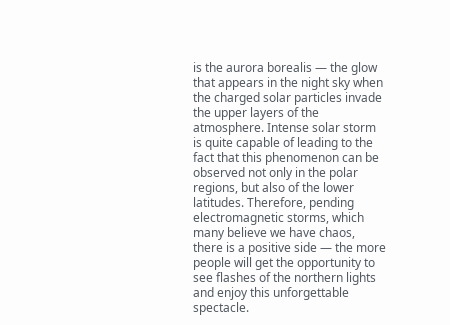is the aurora borealis — the glow that appears in the night sky when the charged solar particles invade the upper layers of the atmosphere. Intense solar storm is quite capable of leading to the fact that this phenomenon can be observed not only in the polar regions, but also of the lower latitudes. Therefore, pending electromagnetic storms, which many believe we have chaos, there is a positive side — the more people will get the opportunity to see flashes of the northern lights and enjoy this unforgettable spectacle.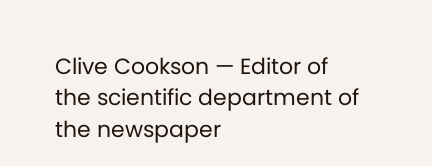Clive Cookson — Editor of the scientific department of the newspaper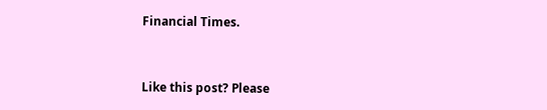Financial Times.


Like this post? Please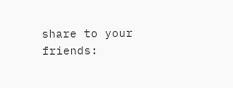share to your friends: